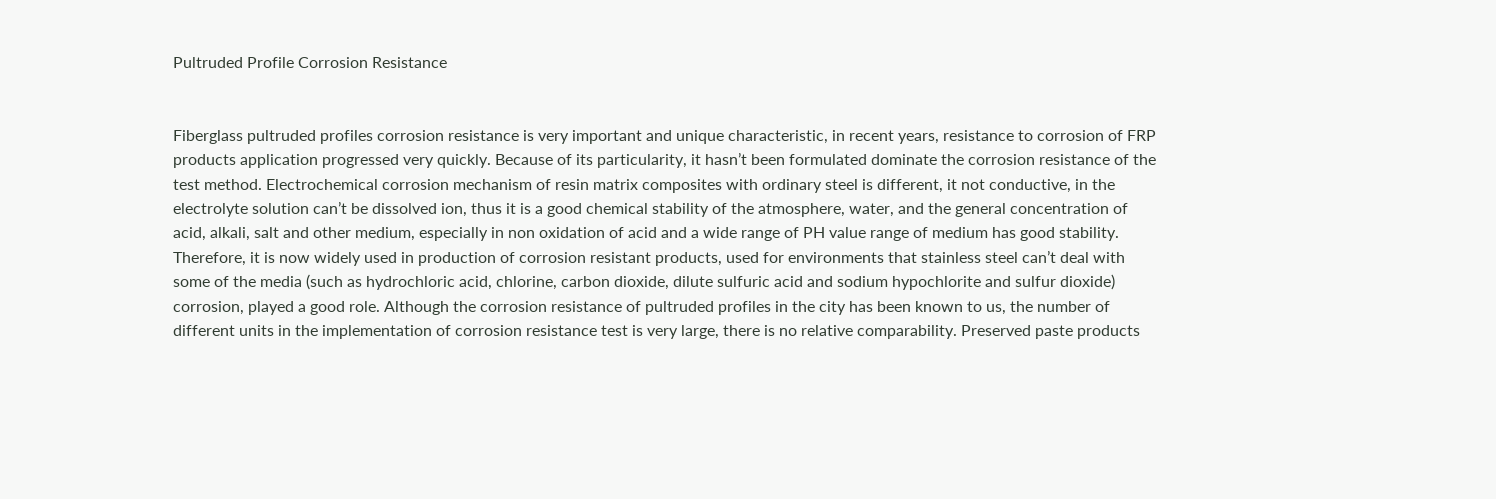Pultruded Profile Corrosion Resistance


Fiberglass pultruded profiles corrosion resistance is very important and unique characteristic, in recent years, resistance to corrosion of FRP products application progressed very quickly. Because of its particularity, it hasn’t been formulated dominate the corrosion resistance of the test method. Electrochemical corrosion mechanism of resin matrix composites with ordinary steel is different, it not conductive, in the electrolyte solution can’t be dissolved ion, thus it is a good chemical stability of the atmosphere, water, and the general concentration of acid, alkali, salt and other medium, especially in non oxidation of acid and a wide range of PH value range of medium has good stability. Therefore, it is now widely used in production of corrosion resistant products, used for environments that stainless steel can’t deal with some of the media (such as hydrochloric acid, chlorine, carbon dioxide, dilute sulfuric acid and sodium hypochlorite and sulfur dioxide) corrosion, played a good role. Although the corrosion resistance of pultruded profiles in the city has been known to us, the number of different units in the implementation of corrosion resistance test is very large, there is no relative comparability. Preserved paste products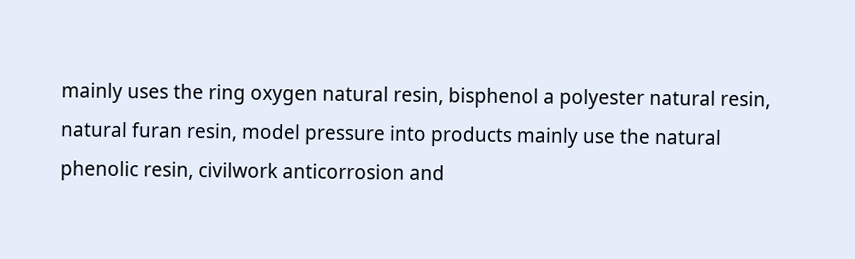mainly uses the ring oxygen natural resin, bisphenol a polyester natural resin, natural furan resin, model pressure into products mainly use the natural phenolic resin, civilwork anticorrosion and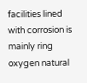facilities lined with corrosion is mainly ring oxygen natural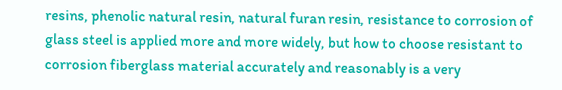resins, phenolic natural resin, natural furan resin, resistance to corrosion of glass steel is applied more and more widely, but how to choose resistant to corrosion fiberglass material accurately and reasonably is a very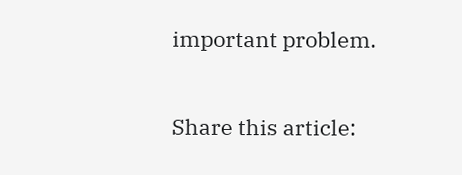important problem.

Share this article: